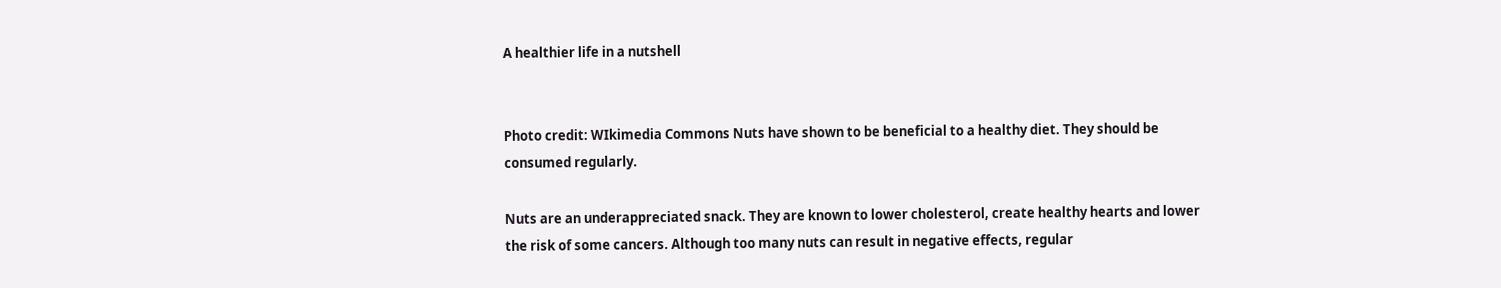A healthier life in a nutshell


Photo credit: WIkimedia Commons Nuts have shown to be beneficial to a healthy diet. They should be consumed regularly.

Nuts are an underappreciated snack. They are known to lower cholesterol, create healthy hearts and lower the risk of some cancers. Although too many nuts can result in negative effects, regular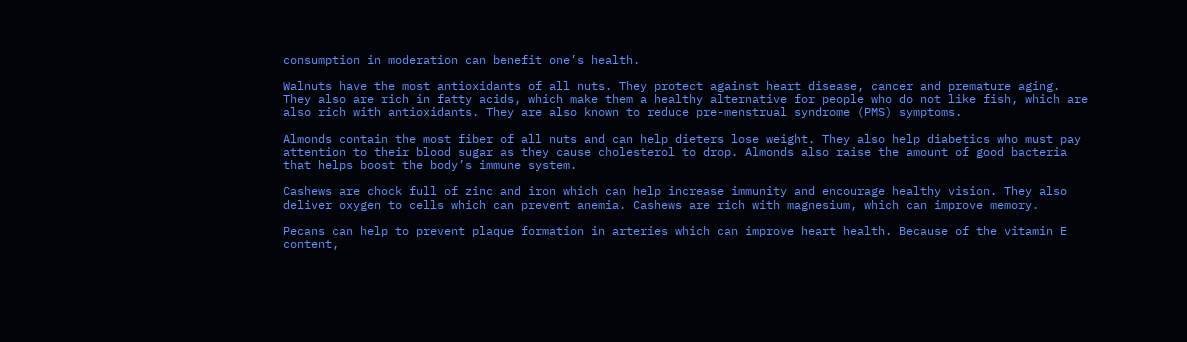consumption in moderation can benefit one’s health.

Walnuts have the most antioxidants of all nuts. They protect against heart disease, cancer and premature aging. They also are rich in fatty acids, which make them a healthy alternative for people who do not like fish, which are also rich with antioxidants. They are also known to reduce pre-menstrual syndrome (PMS) symptoms.

Almonds contain the most fiber of all nuts and can help dieters lose weight. They also help diabetics who must pay attention to their blood sugar as they cause cholesterol to drop. Almonds also raise the amount of good bacteria that helps boost the body’s immune system.

Cashews are chock full of zinc and iron which can help increase immunity and encourage healthy vision. They also deliver oxygen to cells which can prevent anemia. Cashews are rich with magnesium, which can improve memory.

Pecans can help to prevent plaque formation in arteries which can improve heart health. Because of the vitamin E content,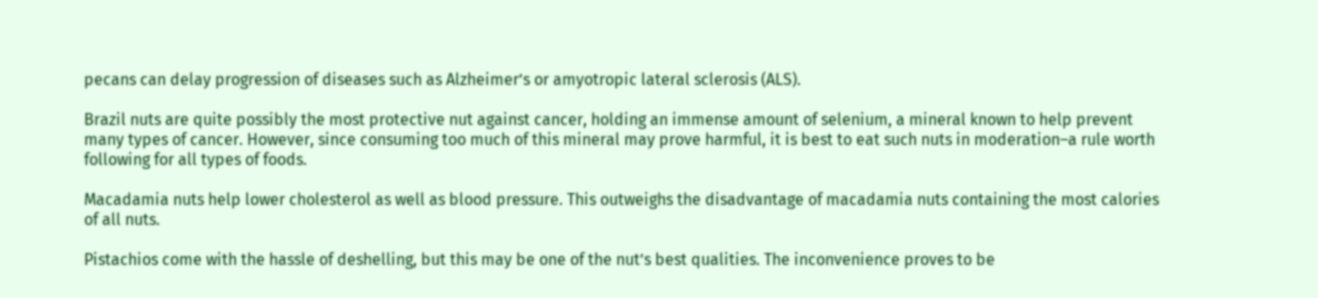pecans can delay progression of diseases such as Alzheimer’s or amyotropic lateral sclerosis (ALS).

Brazil nuts are quite possibly the most protective nut against cancer, holding an immense amount of selenium, a mineral known to help prevent many types of cancer. However, since consuming too much of this mineral may prove harmful, it is best to eat such nuts in moderation–a rule worth following for all types of foods.

Macadamia nuts help lower cholesterol as well as blood pressure. This outweighs the disadvantage of macadamia nuts containing the most calories of all nuts.

Pistachios come with the hassle of deshelling, but this may be one of the nut’s best qualities. The inconvenience proves to be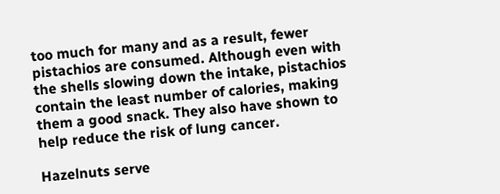too much for many and as a result, fewer pistachios are consumed. Although even with the shells slowing down the intake, pistachios contain the least number of calories, making them a good snack. They also have shown to help reduce the risk of lung cancer.

Hazelnuts serve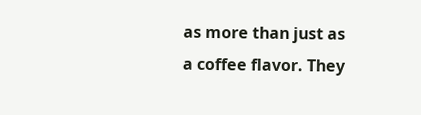as more than just as a coffee flavor. They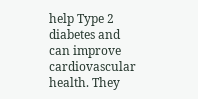help Type 2 diabetes and can improve cardiovascular health. They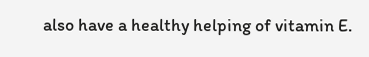also have a healthy helping of vitamin E.